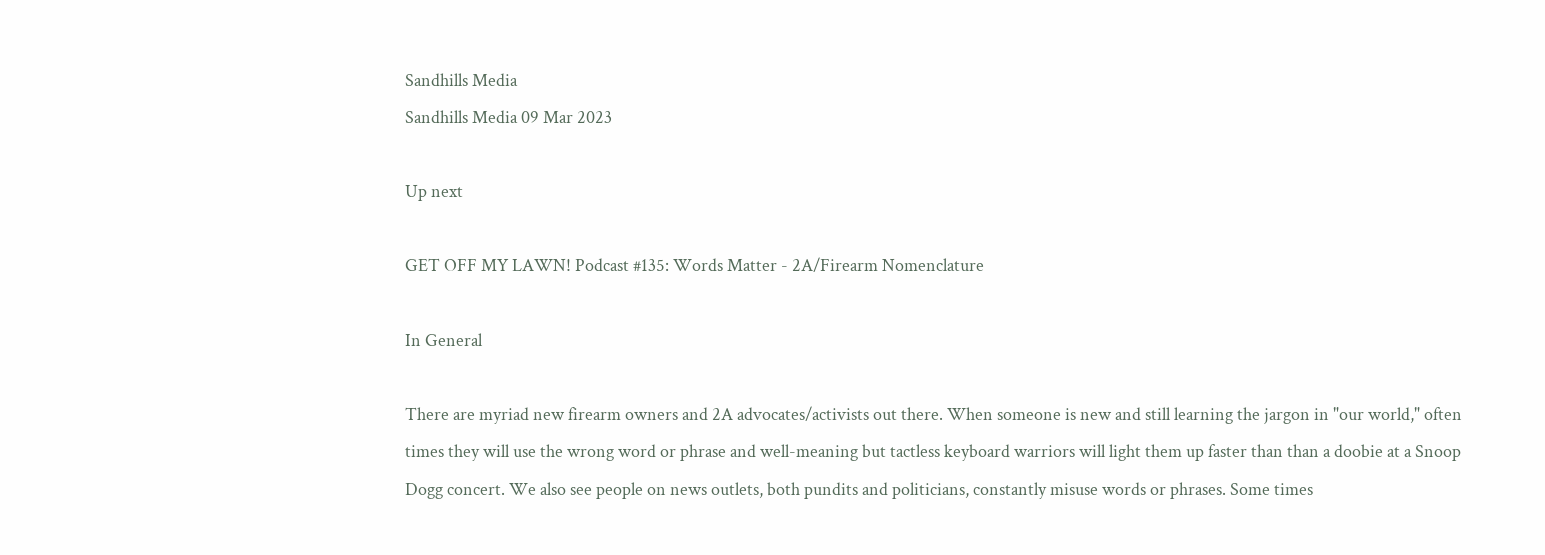Sandhills Media
Sandhills Media 09 Mar 2023

Up next

GET OFF MY LAWN! Podcast #135: Words Matter - 2A/Firearm Nomenclature

In General

There are myriad new firearm owners and 2A advocates/activists out there. When someone is new and still learning the jargon in "our world," often times they will use the wrong word or phrase and well-meaning but tactless keyboard warriors will light them up faster than than a doobie at a Snoop Dogg concert. We also see people on news outlets, both pundits and politicians, constantly misuse words or phrases. Some times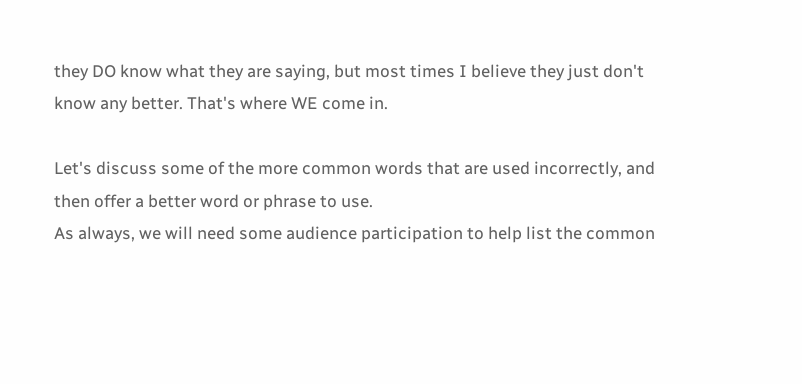they DO know what they are saying, but most times I believe they just don't know any better. That's where WE come in.

Let's discuss some of the more common words that are used incorrectly, and then offer a better word or phrase to use.
As always, we will need some audience participation to help list the common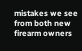mistakes we see from both new firearm owners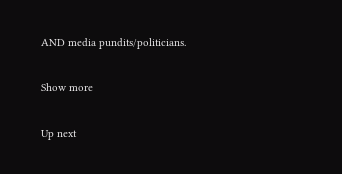AND media pundits/politicians.

Show more

Up next